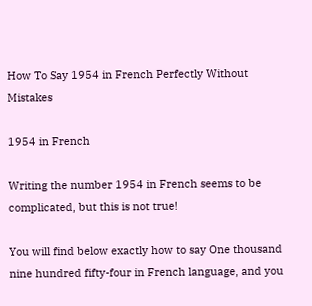How To Say 1954 in French Perfectly Without Mistakes

1954 in French

Writing the number 1954 in French seems to be complicated, but this is not true!

You will find below exactly how to say One thousand nine hundred fifty-four in French language, and you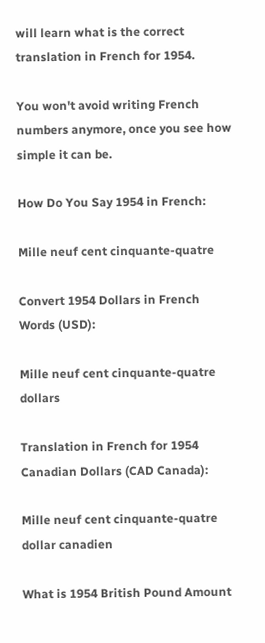will learn what is the correct translation in French for 1954.

You won't avoid writing French numbers anymore, once you see how simple it can be.

How Do You Say 1954 in French:

Mille neuf cent cinquante-quatre

Convert 1954 Dollars in French Words (USD):

Mille neuf cent cinquante-quatre dollars

Translation in French for 1954 Canadian Dollars (CAD Canada):

Mille neuf cent cinquante-quatre dollar canadien

What is 1954 British Pound Amount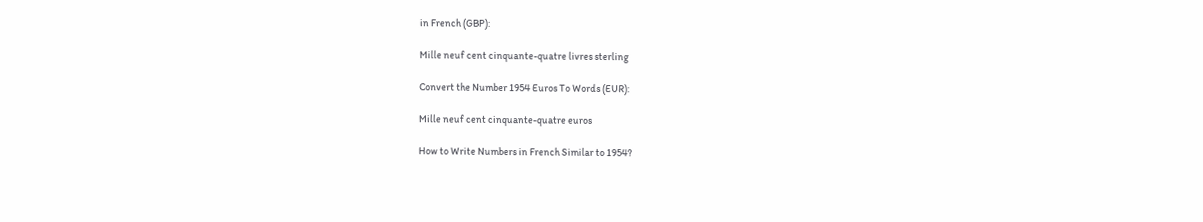in French (GBP):

Mille neuf cent cinquante-quatre livres sterling

Convert the Number 1954 Euros To Words (EUR):

Mille neuf cent cinquante-quatre euros

How to Write Numbers in French Similar to 1954?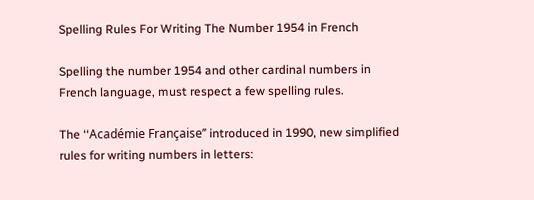Spelling Rules For Writing The Number 1954 in French

Spelling the number 1954 and other cardinal numbers in French language, must respect a few spelling rules.

The ‘‘Académie Française’’ introduced in 1990, new simplified rules for writing numbers in letters: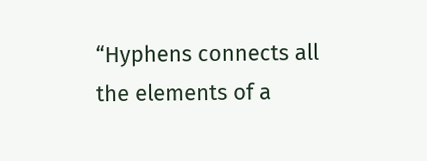“Hyphens connects all the elements of a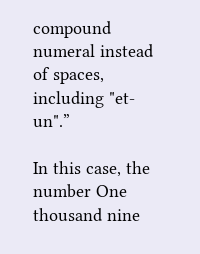compound numeral instead of spaces, including "et-un".”

In this case, the number One thousand nine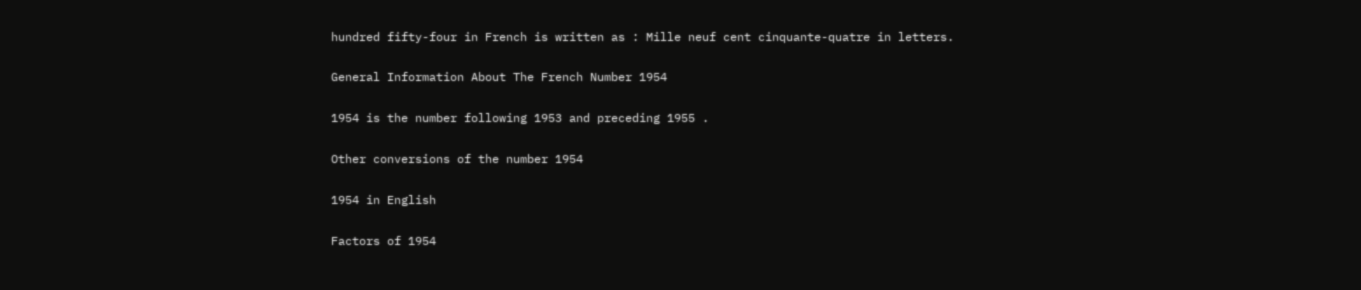hundred fifty-four in French is written as : Mille neuf cent cinquante-quatre in letters.

General Information About The French Number 1954

1954 is the number following 1953 and preceding 1955 .

Other conversions of the number 1954

1954 in English

Factors of 1954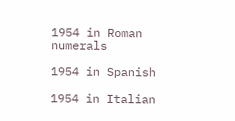1954 in Roman numerals

1954 in Spanish

1954 in Italian